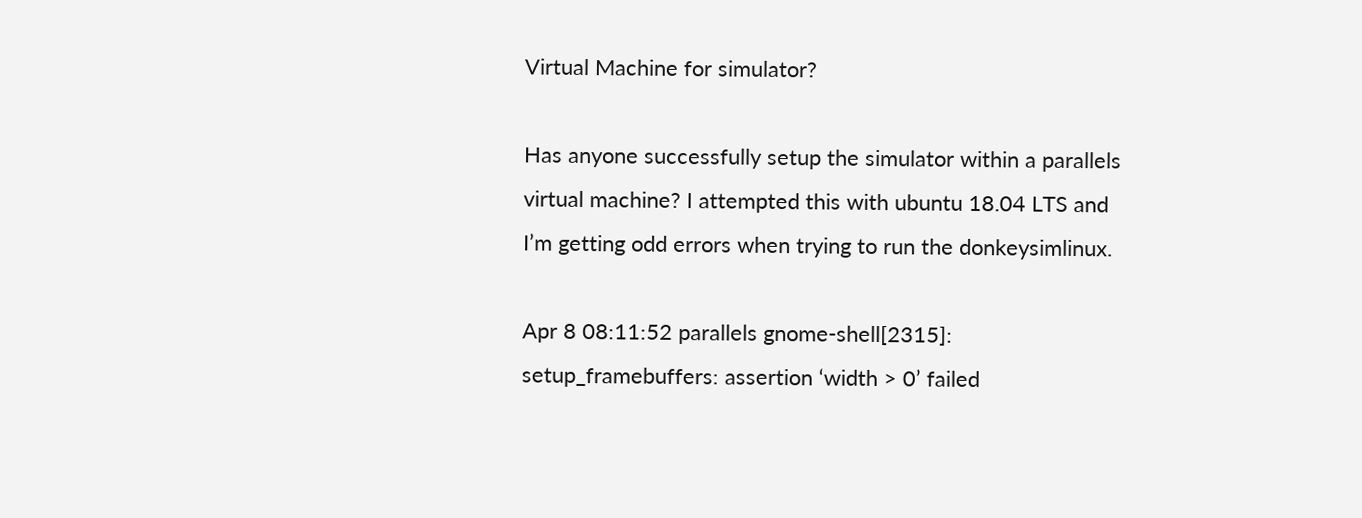Virtual Machine for simulator?

Has anyone successfully setup the simulator within a parallels virtual machine? I attempted this with ubuntu 18.04 LTS and I’m getting odd errors when trying to run the donkeysimlinux.

Apr 8 08:11:52 parallels gnome-shell[2315]: setup_framebuffers: assertion ‘width > 0’ failed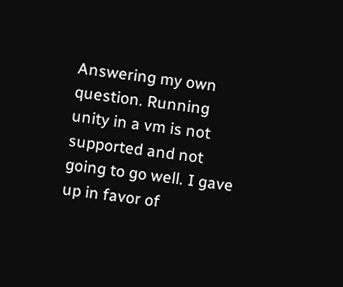Answering my own question. Running unity in a vm is not supported and not going to go well. I gave up in favor of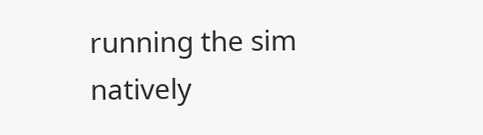running the sim natively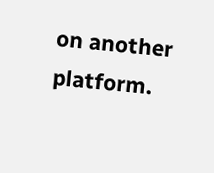on another platform.